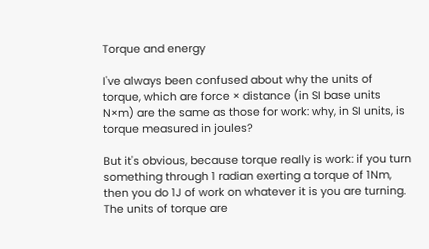Torque and energy

I've always been confused about why the units of torque, which are force × distance (in SI base units N×m) are the same as those for work: why, in SI units, is torque measured in joules?

But it's obvious, because torque really is work: if you turn something through 1 radian exerting a torque of 1Nm, then you do 1J of work on whatever it is you are turning. The units of torque are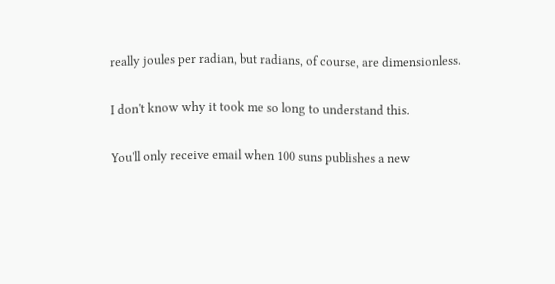really joules per radian, but radians, of course, are dimensionless.

I don't know why it took me so long to understand this.

You'll only receive email when 100 suns publishes a new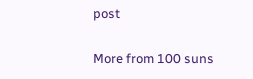post

More from 100 suns